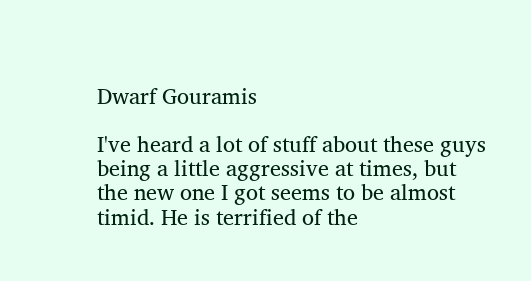Dwarf Gouramis

I've heard a lot of stuff about these guys being a little aggressive at times, but the new one I got seems to be almost timid. He is terrified of the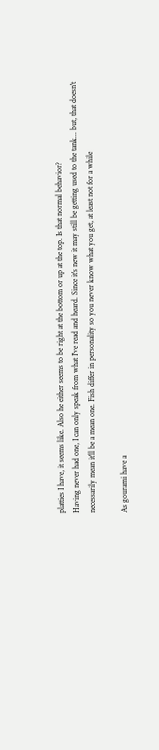platties I have, it seems like. Also he either seems to be right at the bottom or up at the top. Is that normal behavior?
Having never had one, I can only speak from what I've read and heard. Since it's new it may still be getting used to the tank... but, that doesn't necessarily mean it'll be a mean one. Fish differ in personality so you never know what you get, at least not for a while

As gourami have a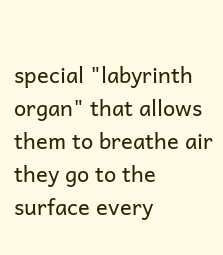special "labyrinth organ" that allows them to breathe air they go to the surface every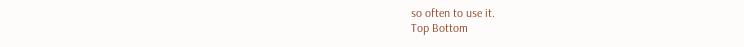so often to use it.
Top Bottom